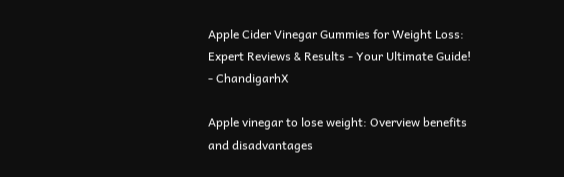Apple Cider Vinegar Gummies for Weight Loss: Expert Reviews & Results - Your Ultimate Guide! - ChandigarhX

Apple vinegar to lose weight: Overview benefits and disadvantages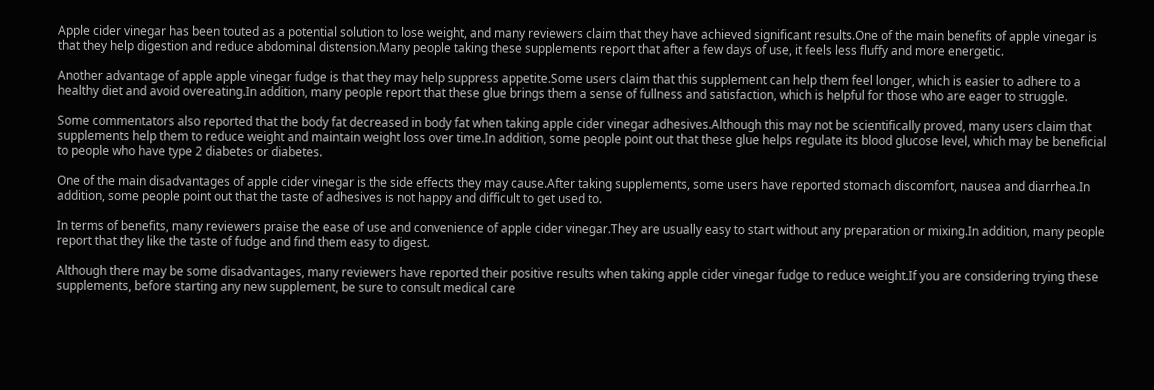Apple cider vinegar has been touted as a potential solution to lose weight, and many reviewers claim that they have achieved significant results.One of the main benefits of apple vinegar is that they help digestion and reduce abdominal distension.Many people taking these supplements report that after a few days of use, it feels less fluffy and more energetic.

Another advantage of apple apple vinegar fudge is that they may help suppress appetite.Some users claim that this supplement can help them feel longer, which is easier to adhere to a healthy diet and avoid overeating.In addition, many people report that these glue brings them a sense of fullness and satisfaction, which is helpful for those who are eager to struggle.

Some commentators also reported that the body fat decreased in body fat when taking apple cider vinegar adhesives.Although this may not be scientifically proved, many users claim that supplements help them to reduce weight and maintain weight loss over time.In addition, some people point out that these glue helps regulate its blood glucose level, which may be beneficial to people who have type 2 diabetes or diabetes.

One of the main disadvantages of apple cider vinegar is the side effects they may cause.After taking supplements, some users have reported stomach discomfort, nausea and diarrhea.In addition, some people point out that the taste of adhesives is not happy and difficult to get used to.

In terms of benefits, many reviewers praise the ease of use and convenience of apple cider vinegar.They are usually easy to start without any preparation or mixing.In addition, many people report that they like the taste of fudge and find them easy to digest.

Although there may be some disadvantages, many reviewers have reported their positive results when taking apple cider vinegar fudge to reduce weight.If you are considering trying these supplements, before starting any new supplement, be sure to consult medical care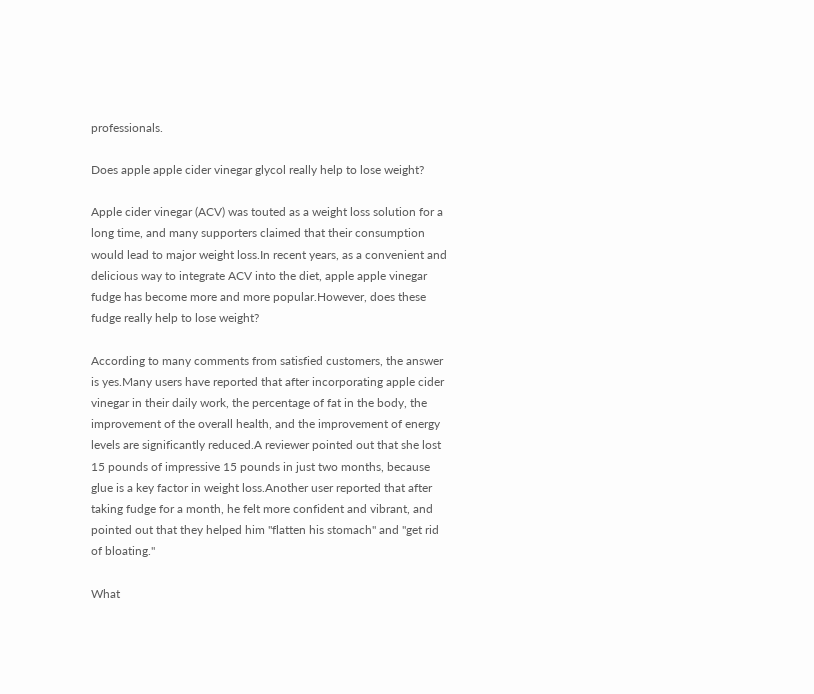professionals.

Does apple apple cider vinegar glycol really help to lose weight?

Apple cider vinegar (ACV) was touted as a weight loss solution for a long time, and many supporters claimed that their consumption would lead to major weight loss.In recent years, as a convenient and delicious way to integrate ACV into the diet, apple apple vinegar fudge has become more and more popular.However, does these fudge really help to lose weight?

According to many comments from satisfied customers, the answer is yes.Many users have reported that after incorporating apple cider vinegar in their daily work, the percentage of fat in the body, the improvement of the overall health, and the improvement of energy levels are significantly reduced.A reviewer pointed out that she lost 15 pounds of impressive 15 pounds in just two months, because glue is a key factor in weight loss.Another user reported that after taking fudge for a month, he felt more confident and vibrant, and pointed out that they helped him "flatten his stomach" and "get rid of bloating."

What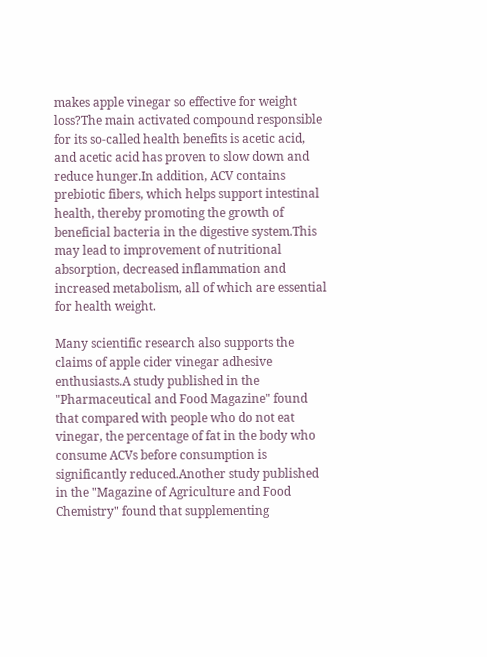makes apple vinegar so effective for weight loss?The main activated compound responsible for its so-called health benefits is acetic acid, and acetic acid has proven to slow down and reduce hunger.In addition, ACV contains prebiotic fibers, which helps support intestinal health, thereby promoting the growth of beneficial bacteria in the digestive system.This may lead to improvement of nutritional absorption, decreased inflammation and increased metabolism, all of which are essential for health weight.

Many scientific research also supports the claims of apple cider vinegar adhesive enthusiasts.A study published in the "Pharmaceutical and Food Magazine" found that compared with people who do not eat vinegar, the percentage of fat in the body who consume ACVs before consumption is significantly reduced.Another study published in the "Magazine of Agriculture and Food Chemistry" found that supplementing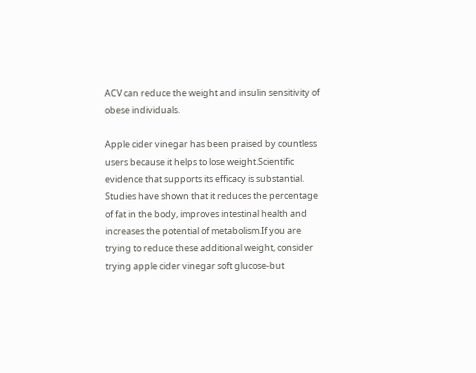ACV can reduce the weight and insulin sensitivity of obese individuals.

Apple cider vinegar has been praised by countless users because it helps to lose weight.Scientific evidence that supports its efficacy is substantial. Studies have shown that it reduces the percentage of fat in the body, improves intestinal health and increases the potential of metabolism.If you are trying to reduce these additional weight, consider trying apple cider vinegar soft glucose-but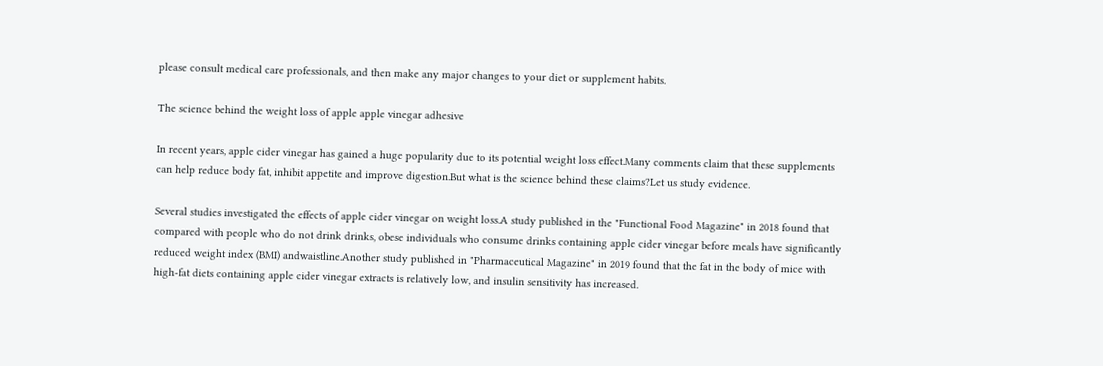please consult medical care professionals, and then make any major changes to your diet or supplement habits.

The science behind the weight loss of apple apple vinegar adhesive

In recent years, apple cider vinegar has gained a huge popularity due to its potential weight loss effect.Many comments claim that these supplements can help reduce body fat, inhibit appetite and improve digestion.But what is the science behind these claims?Let us study evidence.

Several studies investigated the effects of apple cider vinegar on weight loss.A study published in the "Functional Food Magazine" in 2018 found that compared with people who do not drink drinks, obese individuals who consume drinks containing apple cider vinegar before meals have significantly reduced weight index (BMI) andwaistline.Another study published in "Pharmaceutical Magazine" in 2019 found that the fat in the body of mice with high-fat diets containing apple cider vinegar extracts is relatively low, and insulin sensitivity has increased.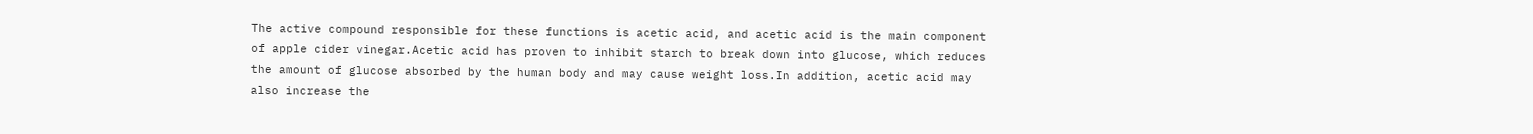The active compound responsible for these functions is acetic acid, and acetic acid is the main component of apple cider vinegar.Acetic acid has proven to inhibit starch to break down into glucose, which reduces the amount of glucose absorbed by the human body and may cause weight loss.In addition, acetic acid may also increase the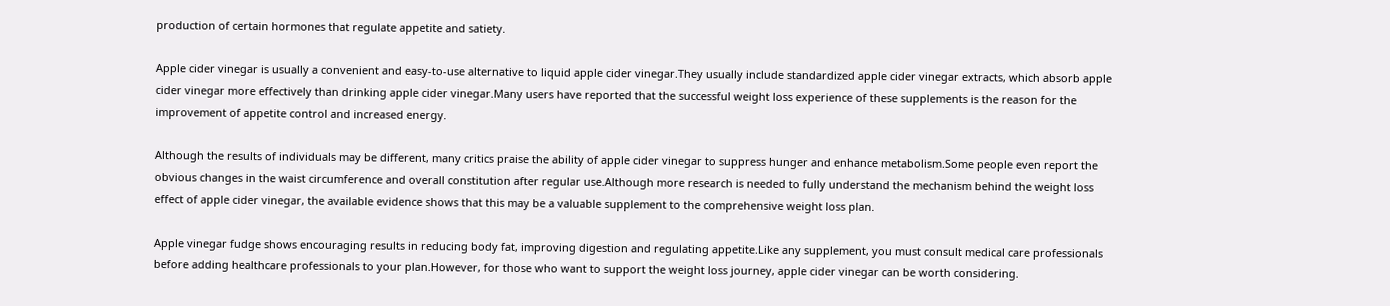production of certain hormones that regulate appetite and satiety.

Apple cider vinegar is usually a convenient and easy-to-use alternative to liquid apple cider vinegar.They usually include standardized apple cider vinegar extracts, which absorb apple cider vinegar more effectively than drinking apple cider vinegar.Many users have reported that the successful weight loss experience of these supplements is the reason for the improvement of appetite control and increased energy.

Although the results of individuals may be different, many critics praise the ability of apple cider vinegar to suppress hunger and enhance metabolism.Some people even report the obvious changes in the waist circumference and overall constitution after regular use.Although more research is needed to fully understand the mechanism behind the weight loss effect of apple cider vinegar, the available evidence shows that this may be a valuable supplement to the comprehensive weight loss plan.

Apple vinegar fudge shows encouraging results in reducing body fat, improving digestion and regulating appetite.Like any supplement, you must consult medical care professionals before adding healthcare professionals to your plan.However, for those who want to support the weight loss journey, apple cider vinegar can be worth considering.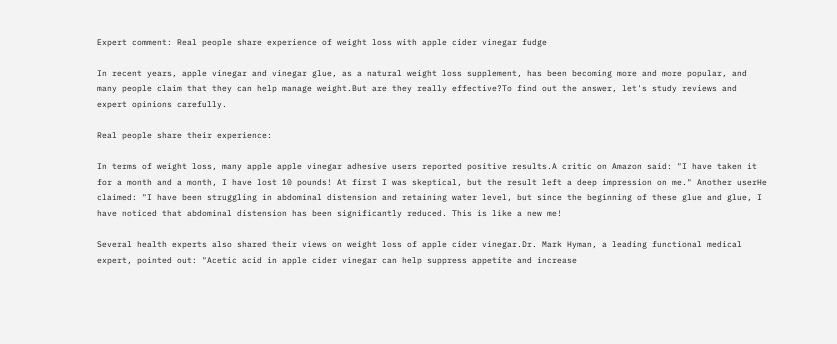Expert comment: Real people share experience of weight loss with apple cider vinegar fudge

In recent years, apple vinegar and vinegar glue, as a natural weight loss supplement, has been becoming more and more popular, and many people claim that they can help manage weight.But are they really effective?To find out the answer, let's study reviews and expert opinions carefully.

Real people share their experience:

In terms of weight loss, many apple apple vinegar adhesive users reported positive results.A critic on Amazon said: "I have taken it for a month and a month, I have lost 10 pounds! At first I was skeptical, but the result left a deep impression on me." Another userHe claimed: "I have been struggling in abdominal distension and retaining water level, but since the beginning of these glue and glue, I have noticed that abdominal distension has been significantly reduced. This is like a new me!

Several health experts also shared their views on weight loss of apple cider vinegar.Dr. Mark Hyman, a leading functional medical expert, pointed out: "Acetic acid in apple cider vinegar can help suppress appetite and increase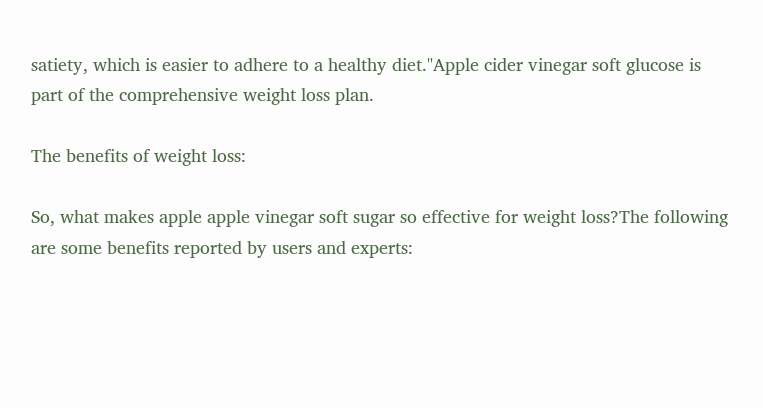satiety, which is easier to adhere to a healthy diet."Apple cider vinegar soft glucose is part of the comprehensive weight loss plan.

The benefits of weight loss:

So, what makes apple apple vinegar soft sugar so effective for weight loss?The following are some benefits reported by users and experts: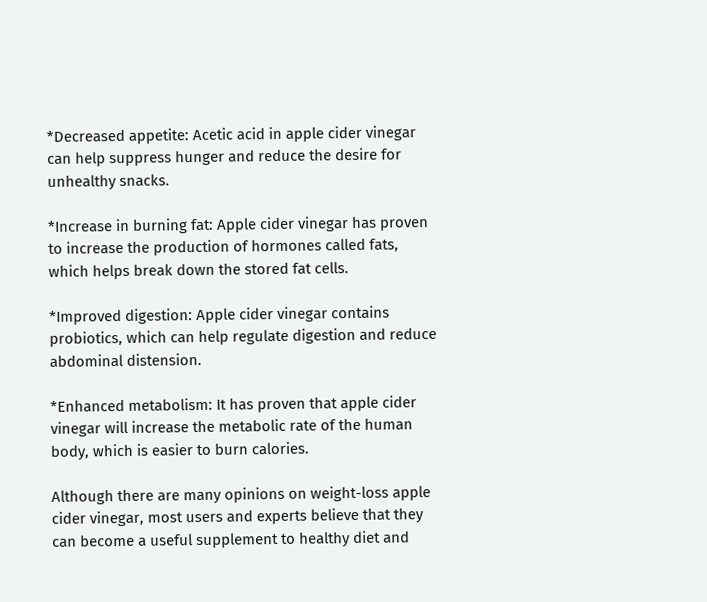*Decreased appetite: Acetic acid in apple cider vinegar can help suppress hunger and reduce the desire for unhealthy snacks.

*Increase in burning fat: Apple cider vinegar has proven to increase the production of hormones called fats, which helps break down the stored fat cells.

*Improved digestion: Apple cider vinegar contains probiotics, which can help regulate digestion and reduce abdominal distension.

*Enhanced metabolism: It has proven that apple cider vinegar will increase the metabolic rate of the human body, which is easier to burn calories.

Although there are many opinions on weight-loss apple cider vinegar, most users and experts believe that they can become a useful supplement to healthy diet and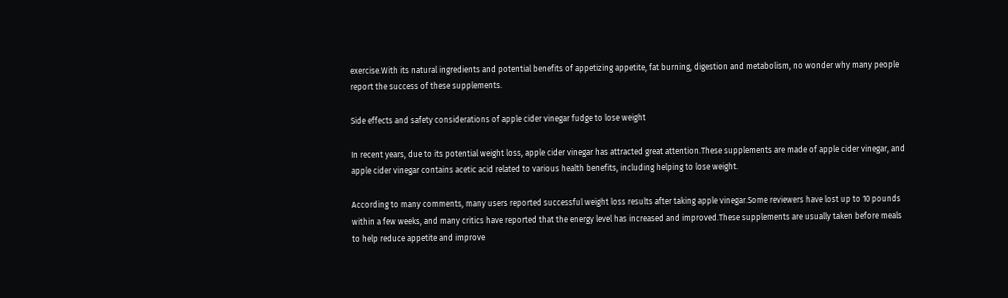exercise.With its natural ingredients and potential benefits of appetizing appetite, fat burning, digestion and metabolism, no wonder why many people report the success of these supplements.

Side effects and safety considerations of apple cider vinegar fudge to lose weight

In recent years, due to its potential weight loss, apple cider vinegar has attracted great attention.These supplements are made of apple cider vinegar, and apple cider vinegar contains acetic acid related to various health benefits, including helping to lose weight.

According to many comments, many users reported successful weight loss results after taking apple vinegar.Some reviewers have lost up to 10 pounds within a few weeks, and many critics have reported that the energy level has increased and improved.These supplements are usually taken before meals to help reduce appetite and improve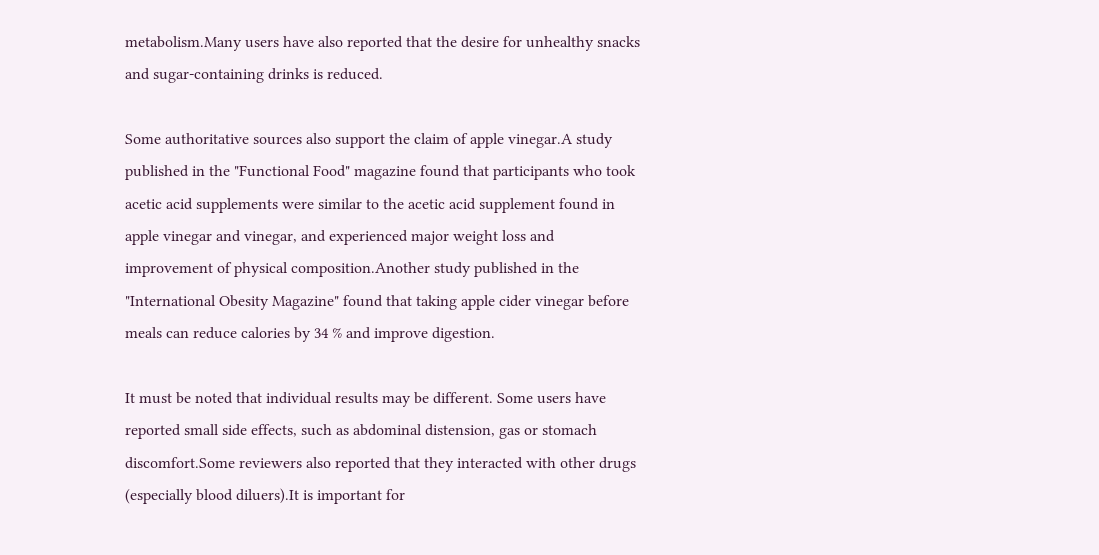metabolism.Many users have also reported that the desire for unhealthy snacks and sugar-containing drinks is reduced.

Some authoritative sources also support the claim of apple vinegar.A study published in the "Functional Food" magazine found that participants who took acetic acid supplements were similar to the acetic acid supplement found in apple vinegar and vinegar, and experienced major weight loss and improvement of physical composition.Another study published in the "International Obesity Magazine" found that taking apple cider vinegar before meals can reduce calories by 34 % and improve digestion.

It must be noted that individual results may be different. Some users have reported small side effects, such as abdominal distension, gas or stomach discomfort.Some reviewers also reported that they interacted with other drugs (especially blood diluers).It is important for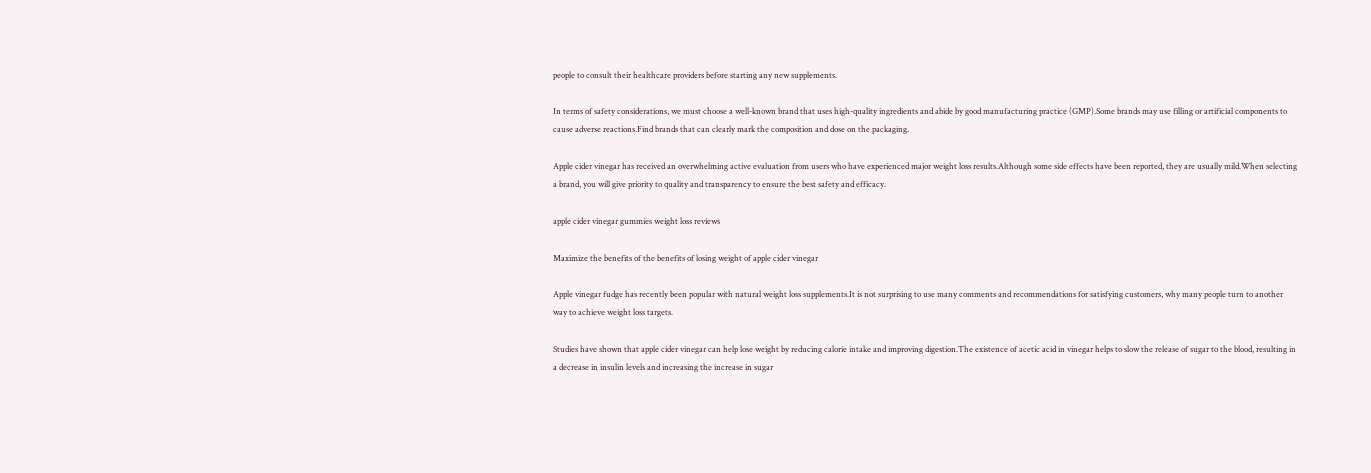people to consult their healthcare providers before starting any new supplements.

In terms of safety considerations, we must choose a well-known brand that uses high-quality ingredients and abide by good manufacturing practice (GMP).Some brands may use filling or artificial components to cause adverse reactions.Find brands that can clearly mark the composition and dose on the packaging.

Apple cider vinegar has received an overwhelming active evaluation from users who have experienced major weight loss results.Although some side effects have been reported, they are usually mild.When selecting a brand, you will give priority to quality and transparency to ensure the best safety and efficacy.

apple cider vinegar gummies weight loss reviews

Maximize the benefits of the benefits of losing weight of apple cider vinegar

Apple vinegar fudge has recently been popular with natural weight loss supplements.It is not surprising to use many comments and recommendations for satisfying customers, why many people turn to another way to achieve weight loss targets.

Studies have shown that apple cider vinegar can help lose weight by reducing calorie intake and improving digestion.The existence of acetic acid in vinegar helps to slow the release of sugar to the blood, resulting in a decrease in insulin levels and increasing the increase in sugar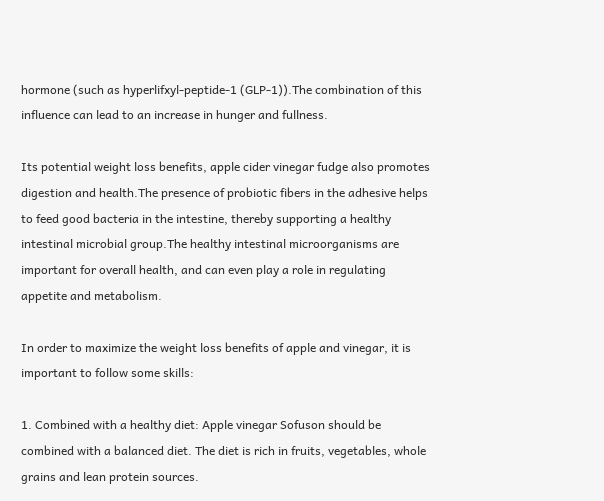hormone (such as hyperlifxyl-peptide-1 (GLP-1)).The combination of this influence can lead to an increase in hunger and fullness.

Its potential weight loss benefits, apple cider vinegar fudge also promotes digestion and health.The presence of probiotic fibers in the adhesive helps to feed good bacteria in the intestine, thereby supporting a healthy intestinal microbial group.The healthy intestinal microorganisms are important for overall health, and can even play a role in regulating appetite and metabolism.

In order to maximize the weight loss benefits of apple and vinegar, it is important to follow some skills:

1. Combined with a healthy diet: Apple vinegar Sofuson should be combined with a balanced diet. The diet is rich in fruits, vegetables, whole grains and lean protein sources.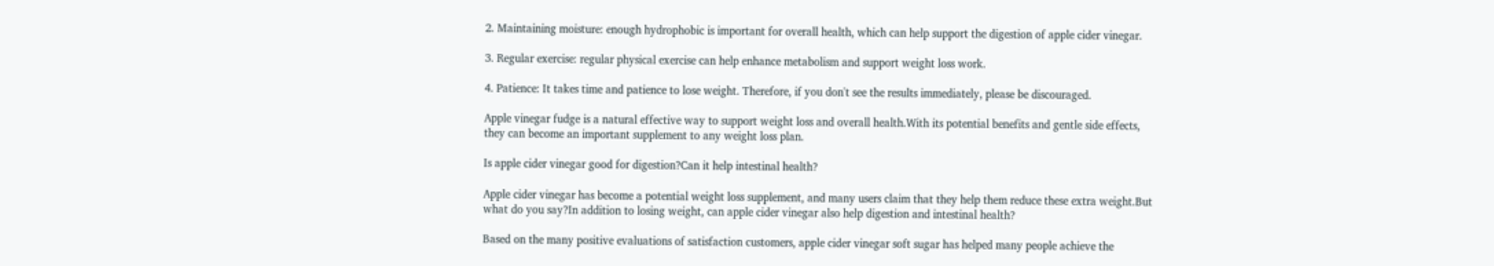2. Maintaining moisture: enough hydrophobic is important for overall health, which can help support the digestion of apple cider vinegar.

3. Regular exercise: regular physical exercise can help enhance metabolism and support weight loss work.

4. Patience: It takes time and patience to lose weight. Therefore, if you don't see the results immediately, please be discouraged.

Apple vinegar fudge is a natural effective way to support weight loss and overall health.With its potential benefits and gentle side effects, they can become an important supplement to any weight loss plan.

Is apple cider vinegar good for digestion?Can it help intestinal health?

Apple cider vinegar has become a potential weight loss supplement, and many users claim that they help them reduce these extra weight.But what do you say?In addition to losing weight, can apple cider vinegar also help digestion and intestinal health?

Based on the many positive evaluations of satisfaction customers, apple cider vinegar soft sugar has helped many people achieve the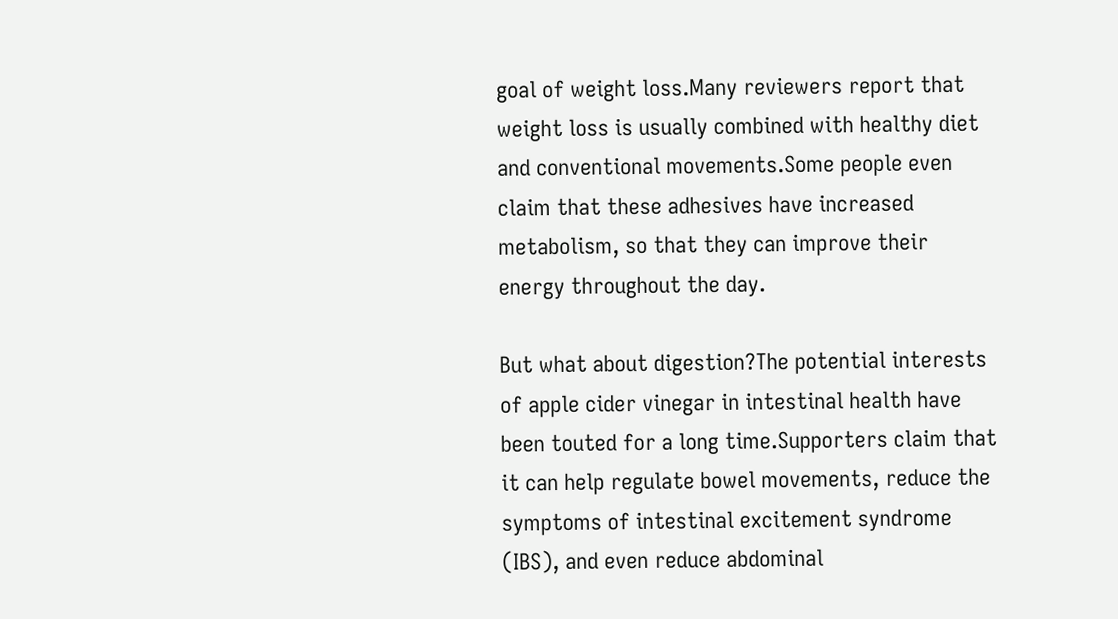goal of weight loss.Many reviewers report that weight loss is usually combined with healthy diet and conventional movements.Some people even claim that these adhesives have increased metabolism, so that they can improve their energy throughout the day.

But what about digestion?The potential interests of apple cider vinegar in intestinal health have been touted for a long time.Supporters claim that it can help regulate bowel movements, reduce the symptoms of intestinal excitement syndrome (IBS), and even reduce abdominal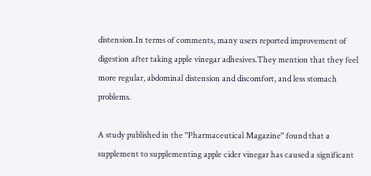distension.In terms of comments, many users reported improvement of digestion after taking apple vinegar adhesives.They mention that they feel more regular, abdominal distension and discomfort, and less stomach problems.

A study published in the "Pharmaceutical Magazine" found that a supplement to supplementing apple cider vinegar has caused a significant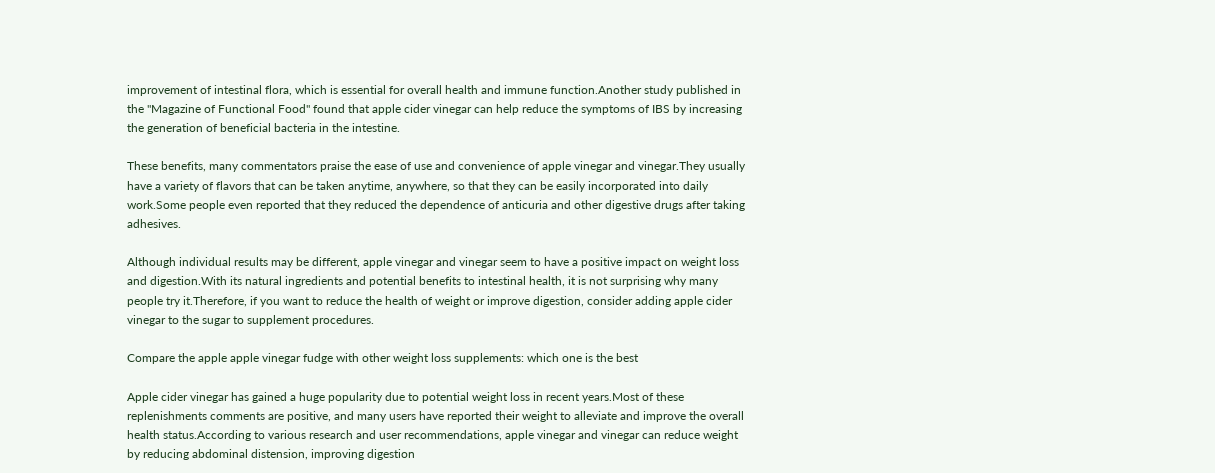improvement of intestinal flora, which is essential for overall health and immune function.Another study published in the "Magazine of Functional Food" found that apple cider vinegar can help reduce the symptoms of IBS by increasing the generation of beneficial bacteria in the intestine.

These benefits, many commentators praise the ease of use and convenience of apple vinegar and vinegar.They usually have a variety of flavors that can be taken anytime, anywhere, so that they can be easily incorporated into daily work.Some people even reported that they reduced the dependence of anticuria and other digestive drugs after taking adhesives.

Although individual results may be different, apple vinegar and vinegar seem to have a positive impact on weight loss and digestion.With its natural ingredients and potential benefits to intestinal health, it is not surprising why many people try it.Therefore, if you want to reduce the health of weight or improve digestion, consider adding apple cider vinegar to the sugar to supplement procedures.

Compare the apple apple vinegar fudge with other weight loss supplements: which one is the best

Apple cider vinegar has gained a huge popularity due to potential weight loss in recent years.Most of these replenishments comments are positive, and many users have reported their weight to alleviate and improve the overall health status.According to various research and user recommendations, apple vinegar and vinegar can reduce weight by reducing abdominal distension, improving digestion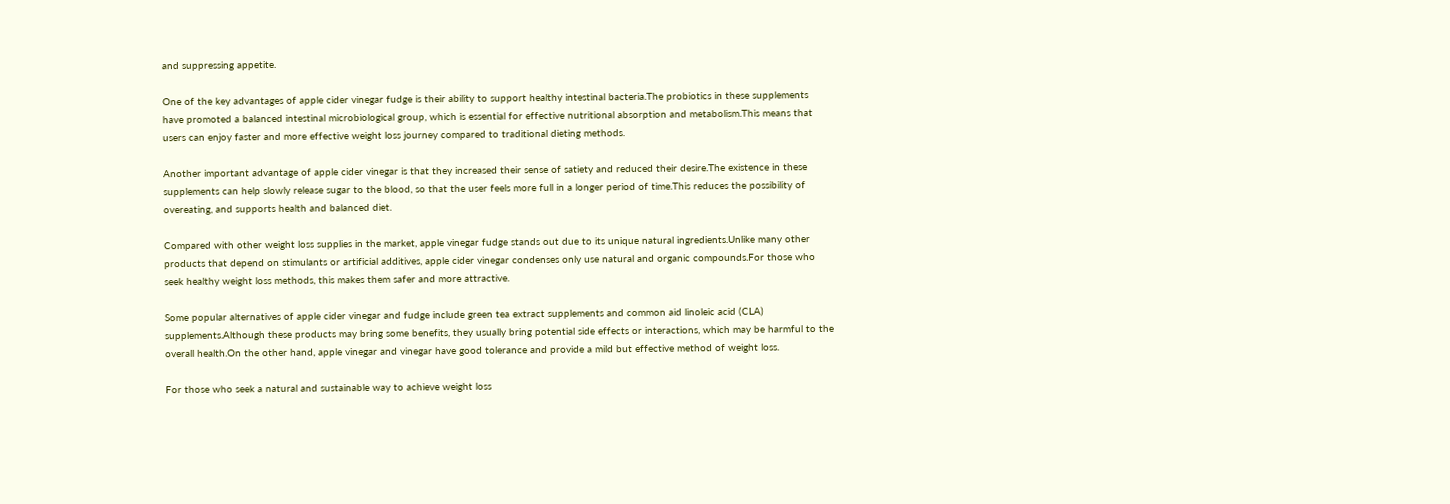and suppressing appetite.

One of the key advantages of apple cider vinegar fudge is their ability to support healthy intestinal bacteria.The probiotics in these supplements have promoted a balanced intestinal microbiological group, which is essential for effective nutritional absorption and metabolism.This means that users can enjoy faster and more effective weight loss journey compared to traditional dieting methods.

Another important advantage of apple cider vinegar is that they increased their sense of satiety and reduced their desire.The existence in these supplements can help slowly release sugar to the blood, so that the user feels more full in a longer period of time.This reduces the possibility of overeating, and supports health and balanced diet.

Compared with other weight loss supplies in the market, apple vinegar fudge stands out due to its unique natural ingredients.Unlike many other products that depend on stimulants or artificial additives, apple cider vinegar condenses only use natural and organic compounds.For those who seek healthy weight loss methods, this makes them safer and more attractive.

Some popular alternatives of apple cider vinegar and fudge include green tea extract supplements and common aid linoleic acid (CLA) supplements.Although these products may bring some benefits, they usually bring potential side effects or interactions, which may be harmful to the overall health.On the other hand, apple vinegar and vinegar have good tolerance and provide a mild but effective method of weight loss.

For those who seek a natural and sustainable way to achieve weight loss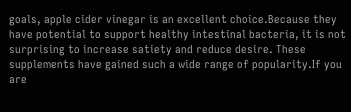goals, apple cider vinegar is an excellent choice.Because they have potential to support healthy intestinal bacteria, it is not surprising to increase satiety and reduce desire. These supplements have gained such a wide range of popularity.If you are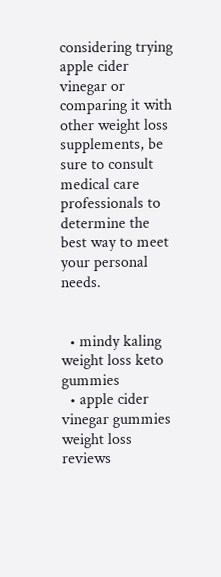considering trying apple cider vinegar or comparing it with other weight loss supplements, be sure to consult medical care professionals to determine the best way to meet your personal needs.


  • mindy kaling weight loss keto gummies
  • apple cider vinegar gummies weight loss reviews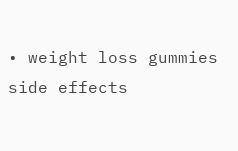• weight loss gummies side effects